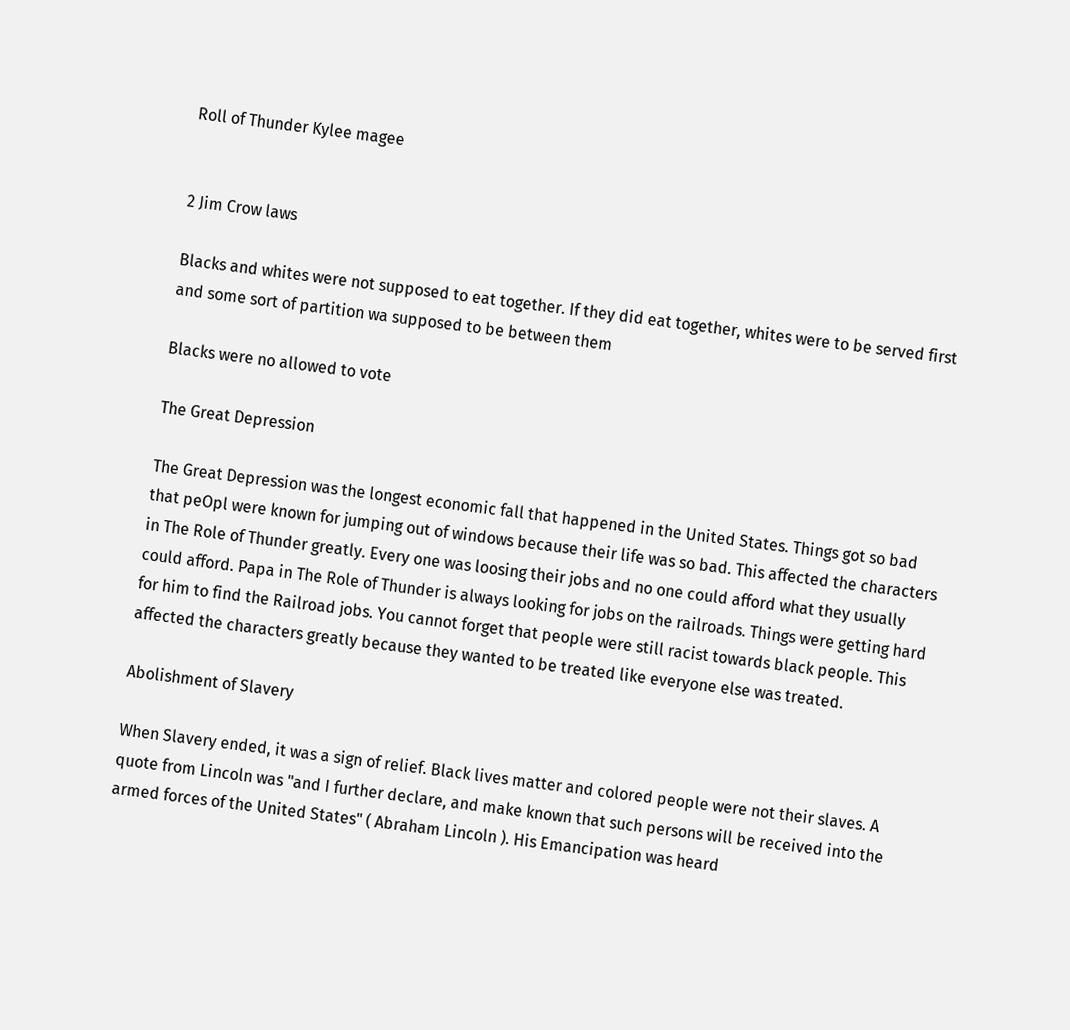Roll of Thunder Kylee magee


2 Jim Crow laws

Blacks and whites were not supposed to eat together. If they did eat together, whites were to be served first and some sort of partition wa supposed to be between them

Blacks were no allowed to vote

The Great Depression

The Great Depression was the longest economic fall that happened in the United States. Things got so bad that peOpl were known for jumping out of windows because their life was so bad. This affected the characters in The Role of Thunder greatly. Every one was loosing their jobs and no one could afford what they usually could afford. Papa in The Role of Thunder is always looking for jobs on the railroads. Things were getting hard for him to find the Railroad jobs. You cannot forget that people were still racist towards black people. This affected the characters greatly because they wanted to be treated like everyone else was treated.

Abolishment of Slavery

When Slavery ended, it was a sign of relief. Black lives matter and colored people were not their slaves. A quote from Lincoln was "and I further declare, and make known that such persons will be received into the armed forces of the United States" ( Abraham Lincoln ). His Emancipation was heard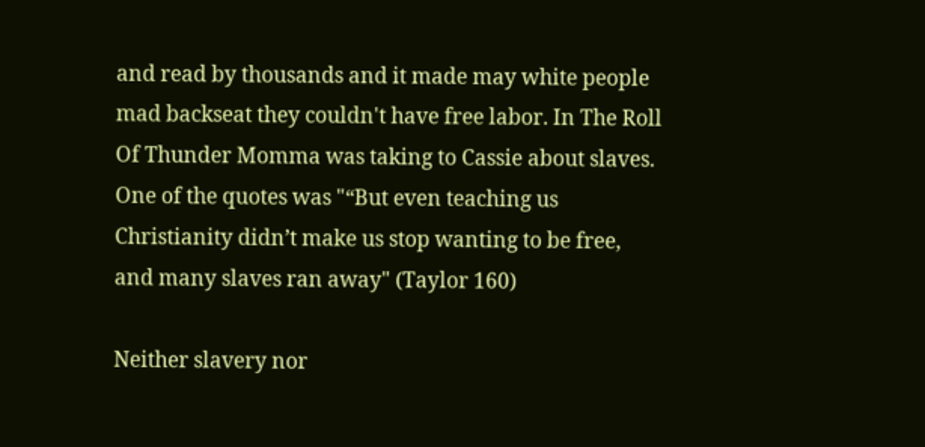and read by thousands and it made may white people mad backseat they couldn't have free labor. In The Roll Of Thunder Momma was taking to Cassie about slaves. One of the quotes was "“But even teaching us Christianity didn’t make us stop wanting to be free, and many slaves ran away" (Taylor 160)

Neither slavery nor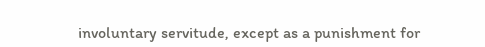involuntary servitude, except as a punishment for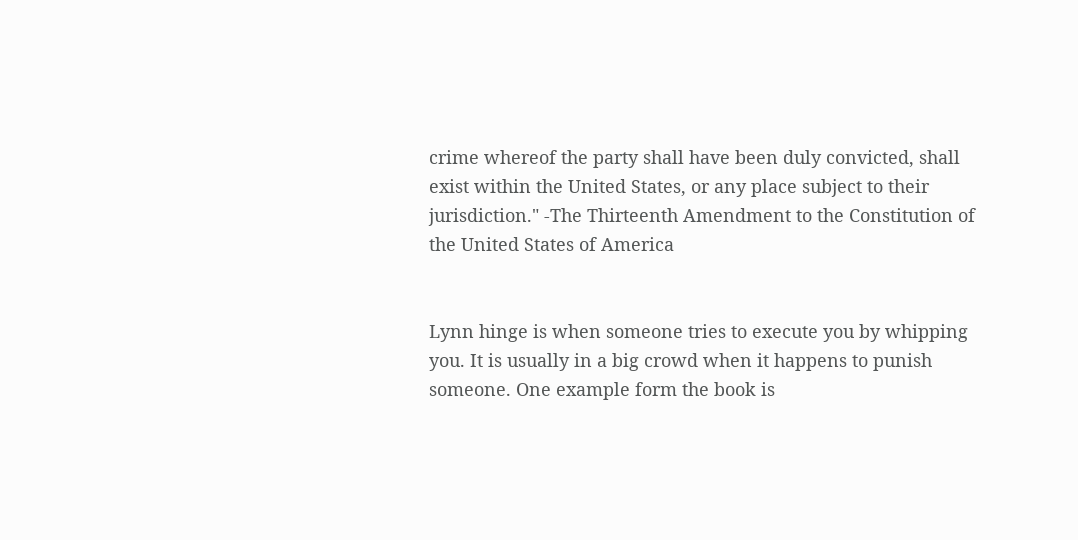crime whereof the party shall have been duly convicted, shall exist within the United States, or any place subject to their jurisdiction." -The Thirteenth Amendment to the Constitution of the United States of America


Lynn hinge is when someone tries to execute you by whipping you. It is usually in a big crowd when it happens to punish someone. One example form the book is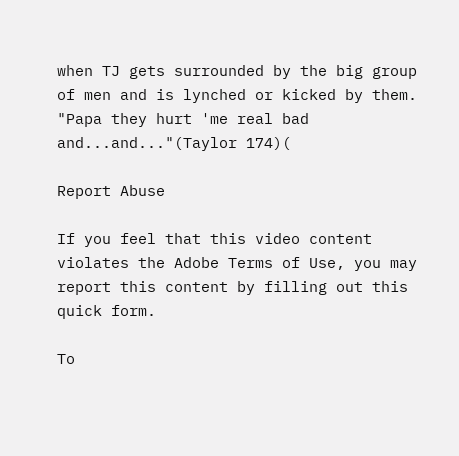when TJ gets surrounded by the big group of men and is lynched or kicked by them. "Papa they hurt 'me real bad and...and..."(Taylor 174)(

Report Abuse

If you feel that this video content violates the Adobe Terms of Use, you may report this content by filling out this quick form.

To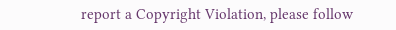report a Copyright Violation, please follow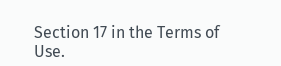Section 17 in the Terms of Use.